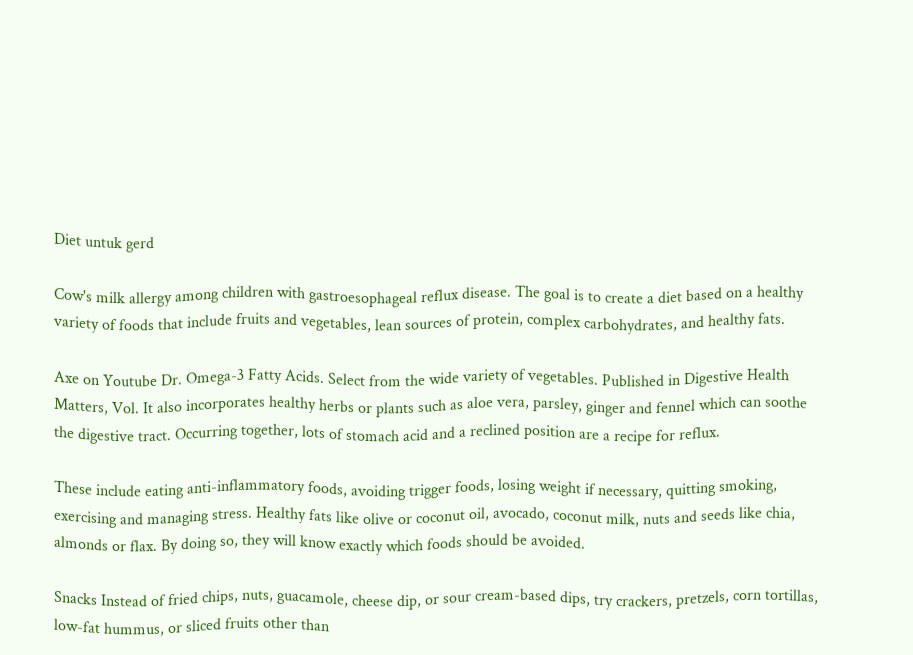Diet untuk gerd

Cow's milk allergy among children with gastroesophageal reflux disease. The goal is to create a diet based on a healthy variety of foods that include fruits and vegetables, lean sources of protein, complex carbohydrates, and healthy fats.

Axe on Youtube Dr. Omega-3 Fatty Acids. Select from the wide variety of vegetables. Published in Digestive Health Matters, Vol. It also incorporates healthy herbs or plants such as aloe vera, parsley, ginger and fennel which can soothe the digestive tract. Occurring together, lots of stomach acid and a reclined position are a recipe for reflux.

These include eating anti-inflammatory foods, avoiding trigger foods, losing weight if necessary, quitting smoking, exercising and managing stress. Healthy fats like olive or coconut oil, avocado, coconut milk, nuts and seeds like chia, almonds or flax. By doing so, they will know exactly which foods should be avoided.

Snacks Instead of fried chips, nuts, guacamole, cheese dip, or sour cream-based dips, try crackers, pretzels, corn tortillas, low-fat hummus, or sliced fruits other than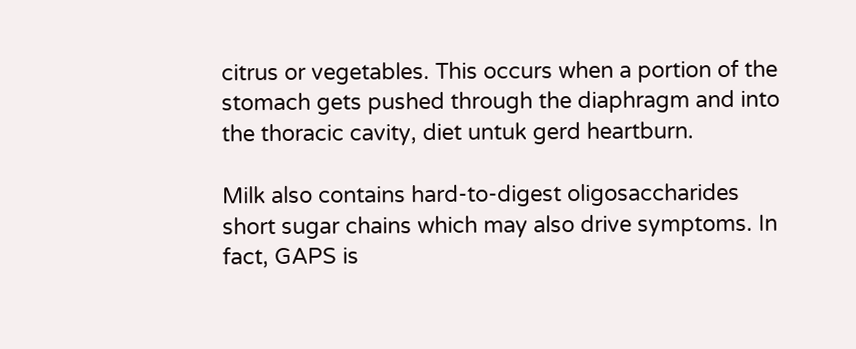citrus or vegetables. This occurs when a portion of the stomach gets pushed through the diaphragm and into the thoracic cavity, diet untuk gerd heartburn.

Milk also contains hard-to-digest oligosaccharides short sugar chains which may also drive symptoms. In fact, GAPS is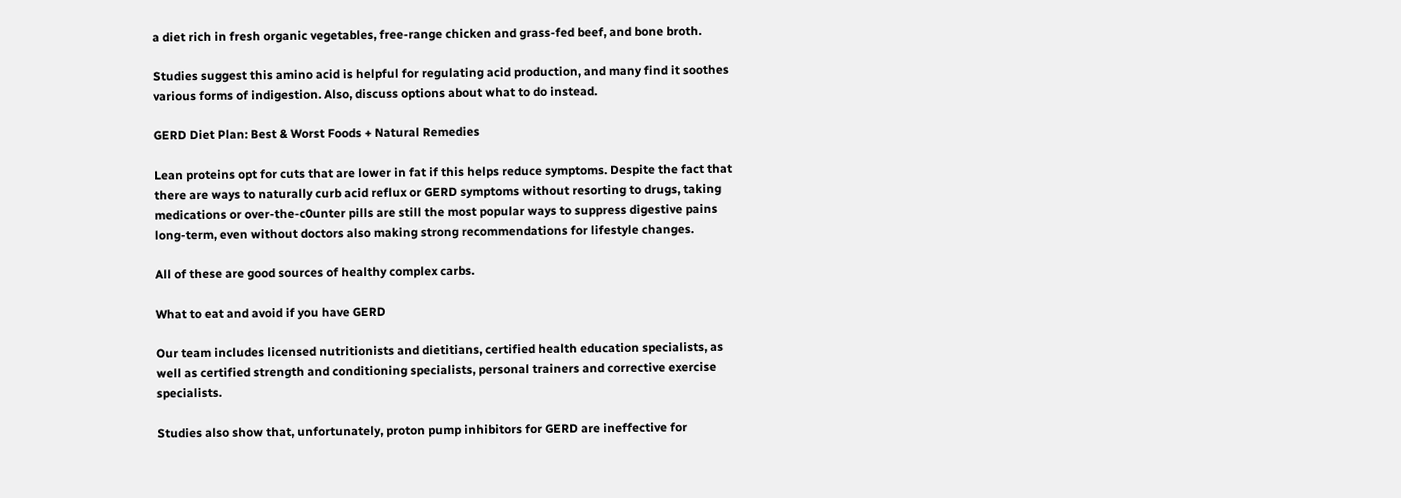a diet rich in fresh organic vegetables, free-range chicken and grass-fed beef, and bone broth.

Studies suggest this amino acid is helpful for regulating acid production, and many find it soothes various forms of indigestion. Also, discuss options about what to do instead.

GERD Diet Plan: Best & Worst Foods + Natural Remedies

Lean proteins opt for cuts that are lower in fat if this helps reduce symptoms. Despite the fact that there are ways to naturally curb acid reflux or GERD symptoms without resorting to drugs, taking medications or over-the-c0unter pills are still the most popular ways to suppress digestive pains long-term, even without doctors also making strong recommendations for lifestyle changes.

All of these are good sources of healthy complex carbs.

What to eat and avoid if you have GERD

Our team includes licensed nutritionists and dietitians, certified health education specialists, as well as certified strength and conditioning specialists, personal trainers and corrective exercise specialists.

Studies also show that, unfortunately, proton pump inhibitors for GERD are ineffective for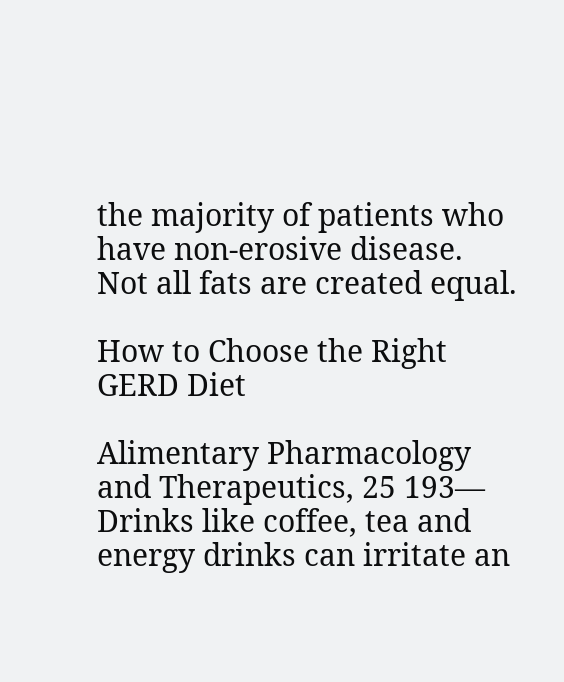the majority of patients who have non-erosive disease. Not all fats are created equal.

How to Choose the Right GERD Diet

Alimentary Pharmacology and Therapeutics, 25 193— Drinks like coffee, tea and energy drinks can irritate an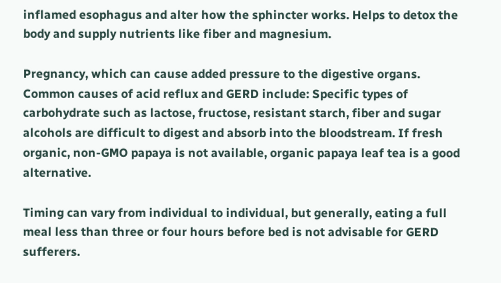inflamed esophagus and alter how the sphincter works. Helps to detox the body and supply nutrients like fiber and magnesium.

Pregnancy, which can cause added pressure to the digestive organs. Common causes of acid reflux and GERD include: Specific types of carbohydrate such as lactose, fructose, resistant starch, fiber and sugar alcohols are difficult to digest and absorb into the bloodstream. If fresh organic, non-GMO papaya is not available, organic papaya leaf tea is a good alternative.

Timing can vary from individual to individual, but generally, eating a full meal less than three or four hours before bed is not advisable for GERD sufferers.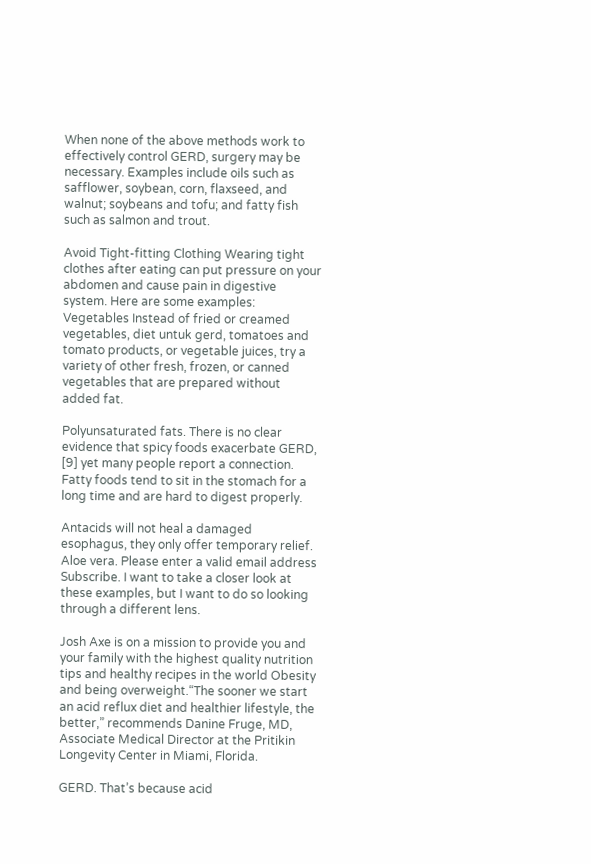When none of the above methods work to effectively control GERD, surgery may be necessary. Examples include oils such as safflower, soybean, corn, flaxseed, and walnut; soybeans and tofu; and fatty fish such as salmon and trout.

Avoid Tight-fitting Clothing Wearing tight clothes after eating can put pressure on your abdomen and cause pain in digestive system. Here are some examples: Vegetables Instead of fried or creamed vegetables, diet untuk gerd, tomatoes and tomato products, or vegetable juices, try a variety of other fresh, frozen, or canned vegetables that are prepared without added fat.

Polyunsaturated fats. There is no clear evidence that spicy foods exacerbate GERD, [9] yet many people report a connection. Fatty foods tend to sit in the stomach for a long time and are hard to digest properly.

Antacids will not heal a damaged esophagus, they only offer temporary relief. Aloe vera. Please enter a valid email address Subscribe. I want to take a closer look at these examples, but I want to do so looking through a different lens.

Josh Axe is on a mission to provide you and your family with the highest quality nutrition tips and healthy recipes in the world Obesity and being overweight.“The sooner we start an acid reflux diet and healthier lifestyle, the better,” recommends Danine Fruge, MD, Associate Medical Director at the Pritikin Longevity Center in Miami, Florida.

GERD. That’s because acid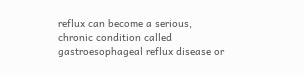reflux can become a serious, chronic condition called gastroesophageal reflux disease or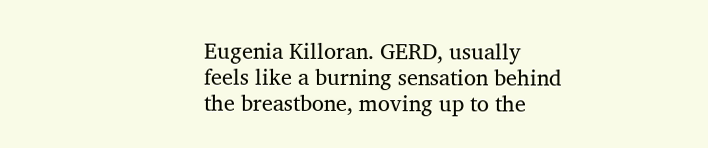Eugenia Killoran. GERD, usually feels like a burning sensation behind the breastbone, moving up to the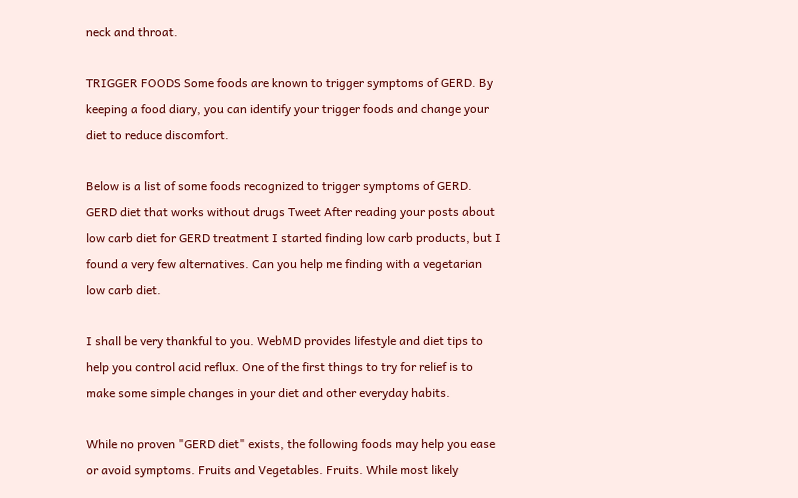neck and throat.

TRIGGER FOODS Some foods are known to trigger symptoms of GERD. By keeping a food diary, you can identify your trigger foods and change your diet to reduce discomfort.

Below is a list of some foods recognized to trigger symptoms of GERD. GERD diet that works without drugs Tweet After reading your posts about low carb diet for GERD treatment I started finding low carb products, but I found a very few alternatives. Can you help me finding with a vegetarian low carb diet.

I shall be very thankful to you. WebMD provides lifestyle and diet tips to help you control acid reflux. One of the first things to try for relief is to make some simple changes in your diet and other everyday habits.

While no proven "GERD diet" exists, the following foods may help you ease or avoid symptoms. Fruits and Vegetables. Fruits. While most likely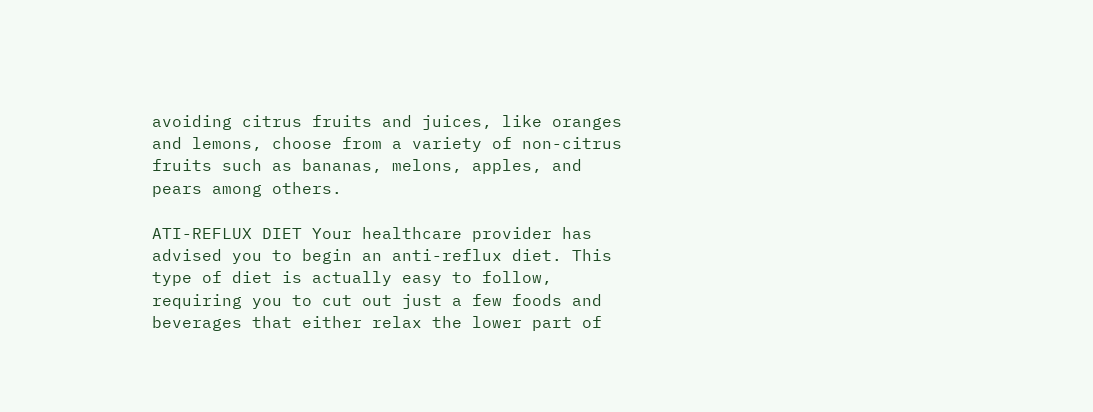avoiding citrus fruits and juices, like oranges and lemons, choose from a variety of non-citrus fruits such as bananas, melons, apples, and pears among others.

ATI-REFLUX DIET Your healthcare provider has advised you to begin an anti-reflux diet. This type of diet is actually easy to follow, requiring you to cut out just a few foods and beverages that either relax the lower part of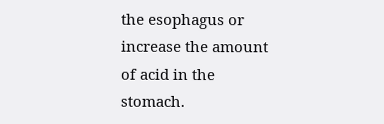the esophagus or increase the amount of acid in the stomach.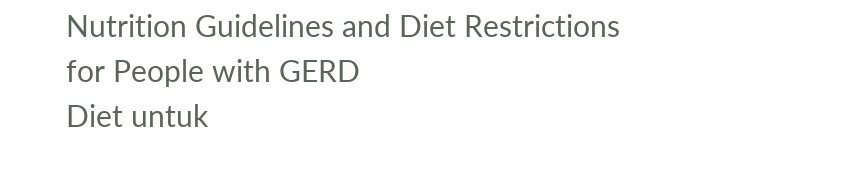Nutrition Guidelines and Diet Restrictions for People with GERD
Diet untuk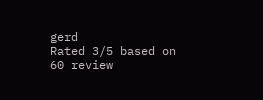gerd
Rated 3/5 based on 60 review